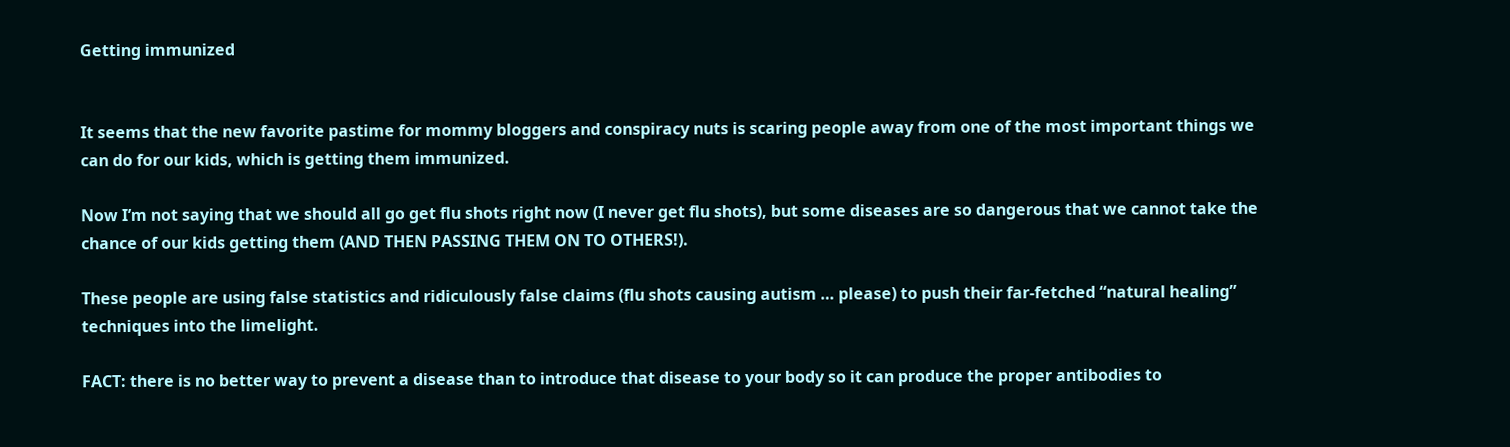Getting immunized


It seems that the new favorite pastime for mommy bloggers and conspiracy nuts is scaring people away from one of the most important things we can do for our kids, which is getting them immunized.

Now I’m not saying that we should all go get flu shots right now (I never get flu shots), but some diseases are so dangerous that we cannot take the chance of our kids getting them (AND THEN PASSING THEM ON TO OTHERS!).

These people are using false statistics and ridiculously false claims (flu shots causing autism … please) to push their far-fetched “natural healing” techniques into the limelight.

FACT: there is no better way to prevent a disease than to introduce that disease to your body so it can produce the proper antibodies to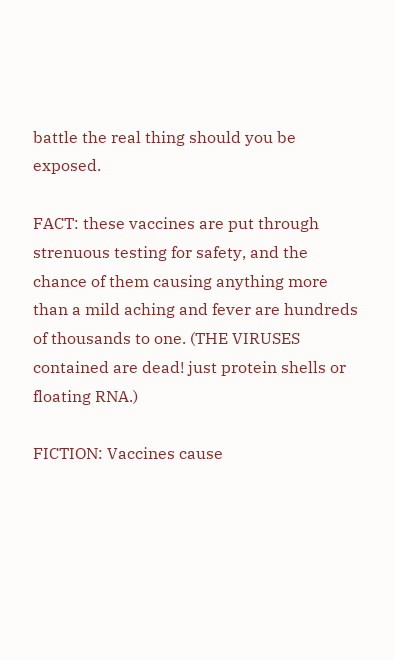battle the real thing should you be exposed.

FACT: these vaccines are put through strenuous testing for safety, and the chance of them causing anything more than a mild aching and fever are hundreds of thousands to one. (THE VIRUSES contained are dead! just protein shells or floating RNA.)

FICTION: Vaccines cause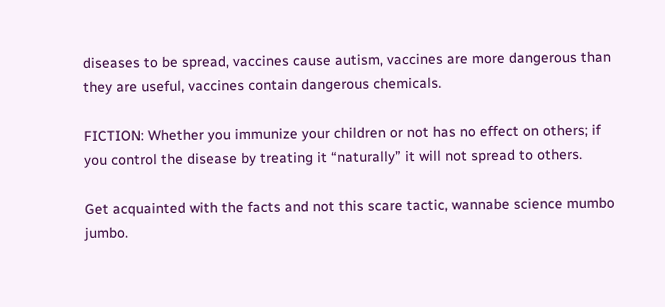diseases to be spread, vaccines cause autism, vaccines are more dangerous than they are useful, vaccines contain dangerous chemicals.

FICTION: Whether you immunize your children or not has no effect on others; if you control the disease by treating it “naturally” it will not spread to others.

Get acquainted with the facts and not this scare tactic, wannabe science mumbo jumbo.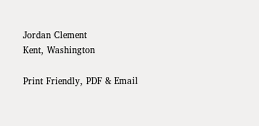Jordan Clement
Kent, Washington

Print Friendly, PDF & Email